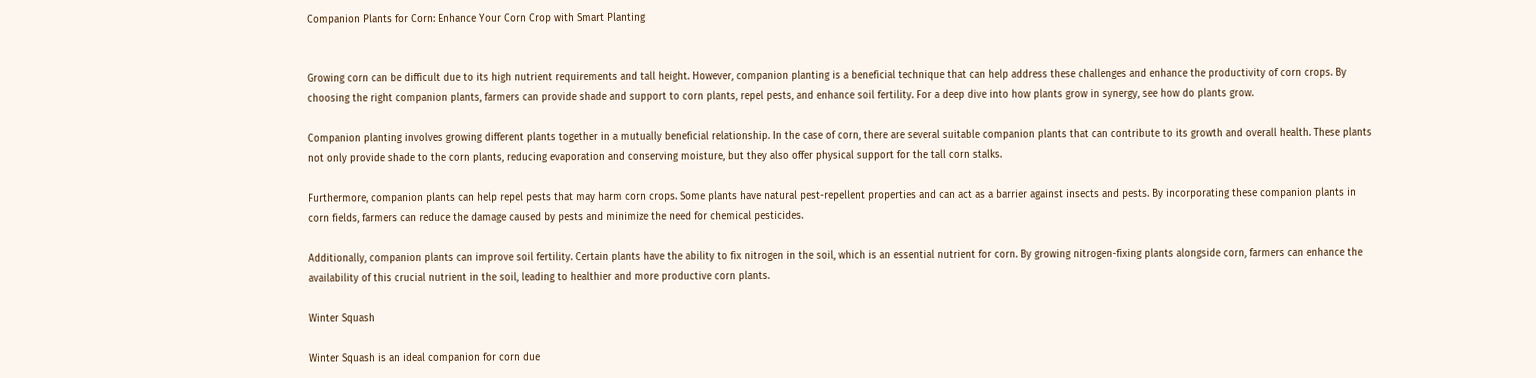Companion Plants for Corn: Enhance Your Corn Crop with Smart Planting


Growing corn can be difficult due to its high nutrient requirements and tall height. However, companion planting is a beneficial technique that can help address these challenges and enhance the productivity of corn crops. By choosing the right companion plants, farmers can provide shade and support to corn plants, repel pests, and enhance soil fertility. For a deep dive into how plants grow in synergy, see how do plants grow.

Companion planting involves growing different plants together in a mutually beneficial relationship. In the case of corn, there are several suitable companion plants that can contribute to its growth and overall health. These plants not only provide shade to the corn plants, reducing evaporation and conserving moisture, but they also offer physical support for the tall corn stalks.

Furthermore, companion plants can help repel pests that may harm corn crops. Some plants have natural pest-repellent properties and can act as a barrier against insects and pests. By incorporating these companion plants in corn fields, farmers can reduce the damage caused by pests and minimize the need for chemical pesticides.

Additionally, companion plants can improve soil fertility. Certain plants have the ability to fix nitrogen in the soil, which is an essential nutrient for corn. By growing nitrogen-fixing plants alongside corn, farmers can enhance the availability of this crucial nutrient in the soil, leading to healthier and more productive corn plants.

Winter Squash

Winter Squash is an ideal companion for corn due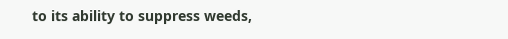to its ability to suppress weeds,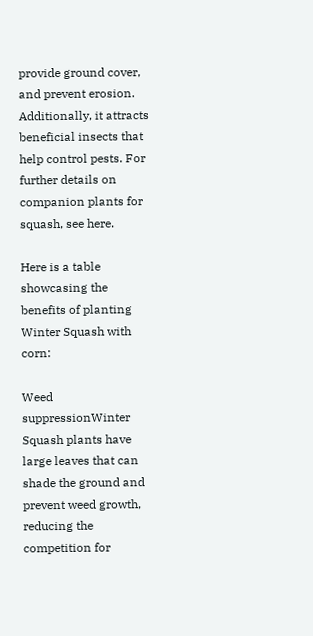provide ground cover, and prevent erosion. Additionally, it attracts beneficial insects that help control pests. For further details on companion plants for squash, see here.

Here is a table showcasing the benefits of planting Winter Squash with corn:

Weed suppressionWinter Squash plants have large leaves that can shade the ground and prevent weed growth, reducing the competition for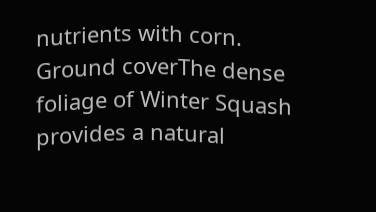nutrients with corn.
Ground coverThe dense foliage of Winter Squash provides a natural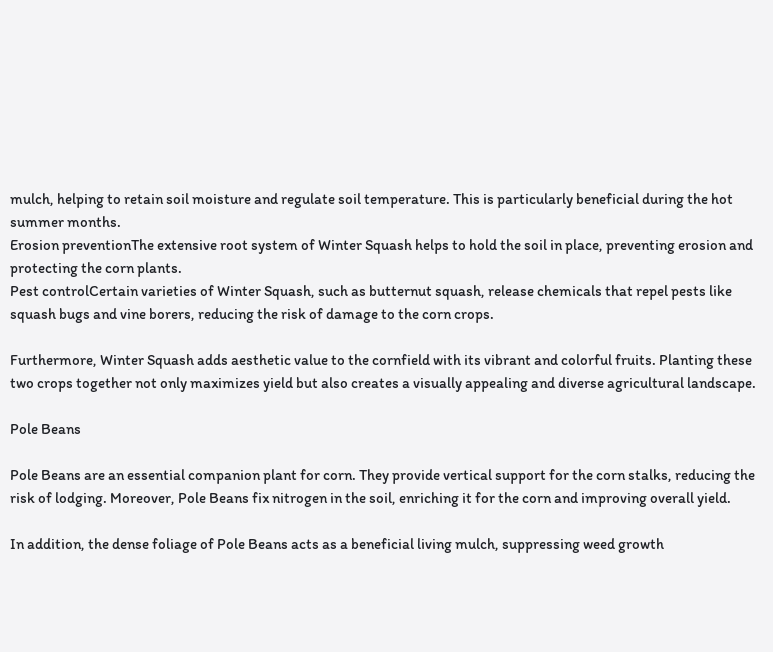mulch, helping to retain soil moisture and regulate soil temperature. This is particularly beneficial during the hot summer months.
Erosion preventionThe extensive root system of Winter Squash helps to hold the soil in place, preventing erosion and protecting the corn plants.
Pest controlCertain varieties of Winter Squash, such as butternut squash, release chemicals that repel pests like squash bugs and vine borers, reducing the risk of damage to the corn crops.

Furthermore, Winter Squash adds aesthetic value to the cornfield with its vibrant and colorful fruits. Planting these two crops together not only maximizes yield but also creates a visually appealing and diverse agricultural landscape.

Pole Beans

Pole Beans are an essential companion plant for corn. They provide vertical support for the corn stalks, reducing the risk of lodging. Moreover, Pole Beans fix nitrogen in the soil, enriching it for the corn and improving overall yield.

In addition, the dense foliage of Pole Beans acts as a beneficial living mulch, suppressing weed growth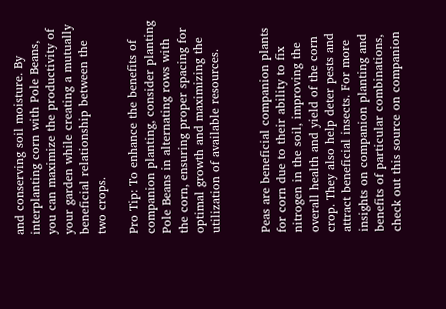and conserving soil moisture. By interplanting corn with Pole Beans, you can maximize the productivity of your garden while creating a mutually beneficial relationship between the two crops.

Pro Tip: To enhance the benefits of companion planting, consider planting Pole Beans in alternating rows with the corn, ensuring proper spacing for optimal growth and maximizing the utilization of available resources.


Peas are beneficial companion plants for corn due to their ability to fix nitrogen in the soil, improving the overall health and yield of the corn crop. They also help deter pests and attract beneficial insects. For more insights on companion planting and benefits of particular combinations, check out this source on companion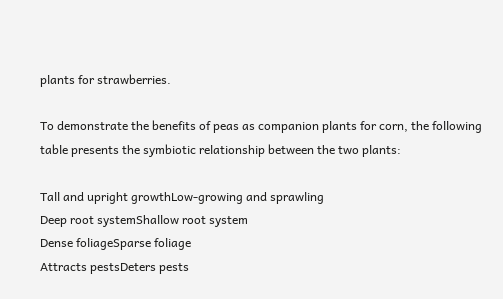plants for strawberries.

To demonstrate the benefits of peas as companion plants for corn, the following table presents the symbiotic relationship between the two plants:

Tall and upright growthLow-growing and sprawling
Deep root systemShallow root system
Dense foliageSparse foliage
Attracts pestsDeters pests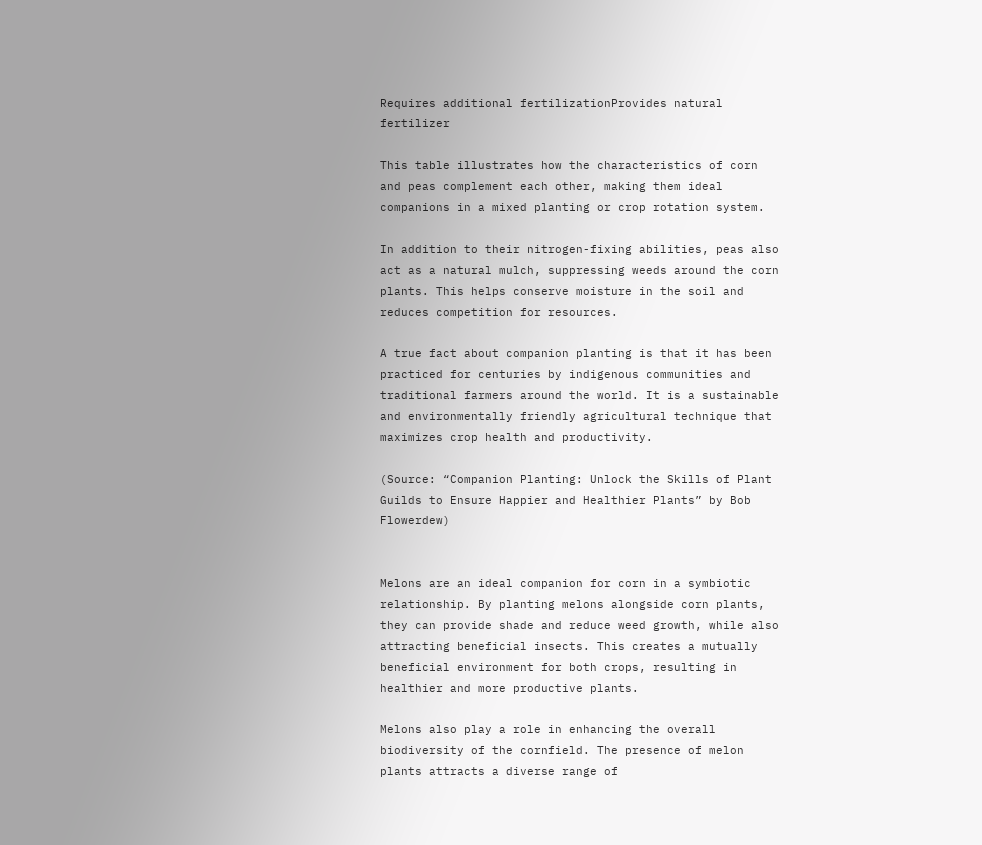Requires additional fertilizationProvides natural fertilizer

This table illustrates how the characteristics of corn and peas complement each other, making them ideal companions in a mixed planting or crop rotation system.

In addition to their nitrogen-fixing abilities, peas also act as a natural mulch, suppressing weeds around the corn plants. This helps conserve moisture in the soil and reduces competition for resources.

A true fact about companion planting is that it has been practiced for centuries by indigenous communities and traditional farmers around the world. It is a sustainable and environmentally friendly agricultural technique that maximizes crop health and productivity.

(Source: “Companion Planting: Unlock the Skills of Plant Guilds to Ensure Happier and Healthier Plants” by Bob Flowerdew)


Melons are an ideal companion for corn in a symbiotic relationship. By planting melons alongside corn plants, they can provide shade and reduce weed growth, while also attracting beneficial insects. This creates a mutually beneficial environment for both crops, resulting in healthier and more productive plants.

Melons also play a role in enhancing the overall biodiversity of the cornfield. The presence of melon plants attracts a diverse range of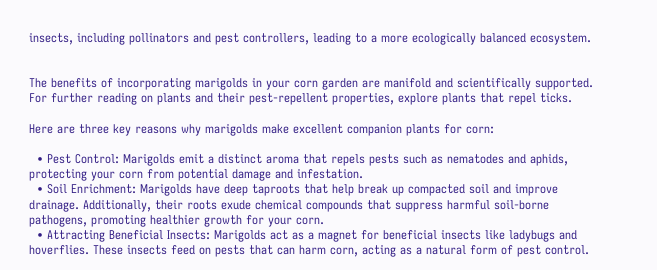insects, including pollinators and pest controllers, leading to a more ecologically balanced ecosystem.


The benefits of incorporating marigolds in your corn garden are manifold and scientifically supported. For further reading on plants and their pest-repellent properties, explore plants that repel ticks.

Here are three key reasons why marigolds make excellent companion plants for corn:

  • Pest Control: Marigolds emit a distinct aroma that repels pests such as nematodes and aphids, protecting your corn from potential damage and infestation.
  • Soil Enrichment: Marigolds have deep taproots that help break up compacted soil and improve drainage. Additionally, their roots exude chemical compounds that suppress harmful soil-borne pathogens, promoting healthier growth for your corn.
  • Attracting Beneficial Insects: Marigolds act as a magnet for beneficial insects like ladybugs and hoverflies. These insects feed on pests that can harm corn, acting as a natural form of pest control.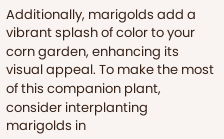Additionally, marigolds add a vibrant splash of color to your corn garden, enhancing its visual appeal. To make the most of this companion plant, consider interplanting marigolds in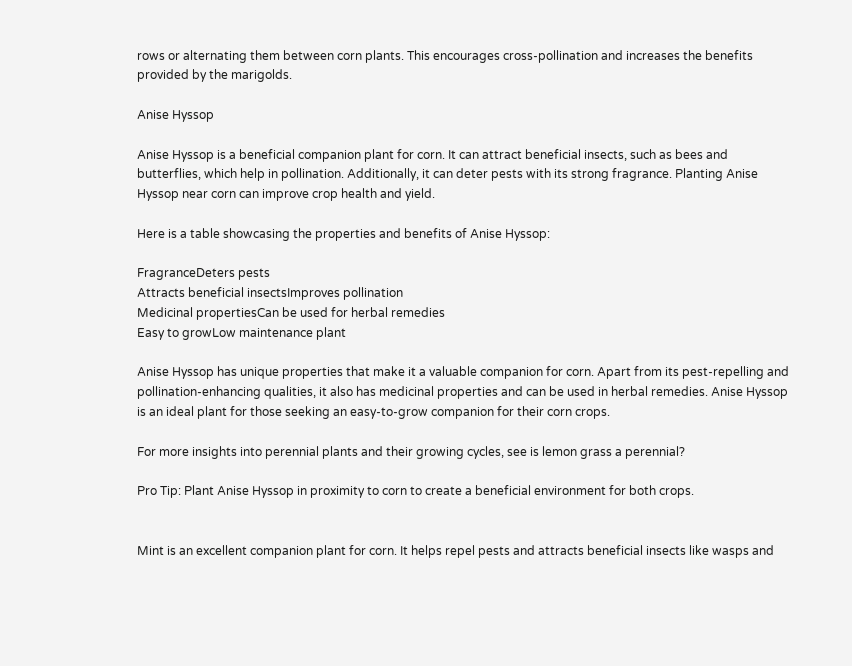rows or alternating them between corn plants. This encourages cross-pollination and increases the benefits provided by the marigolds.

Anise Hyssop

Anise Hyssop is a beneficial companion plant for corn. It can attract beneficial insects, such as bees and butterflies, which help in pollination. Additionally, it can deter pests with its strong fragrance. Planting Anise Hyssop near corn can improve crop health and yield.

Here is a table showcasing the properties and benefits of Anise Hyssop:

FragranceDeters pests
Attracts beneficial insectsImproves pollination
Medicinal propertiesCan be used for herbal remedies
Easy to growLow maintenance plant

Anise Hyssop has unique properties that make it a valuable companion for corn. Apart from its pest-repelling and pollination-enhancing qualities, it also has medicinal properties and can be used in herbal remedies. Anise Hyssop is an ideal plant for those seeking an easy-to-grow companion for their corn crops.

For more insights into perennial plants and their growing cycles, see is lemon grass a perennial?

Pro Tip: Plant Anise Hyssop in proximity to corn to create a beneficial environment for both crops.


Mint is an excellent companion plant for corn. It helps repel pests and attracts beneficial insects like wasps and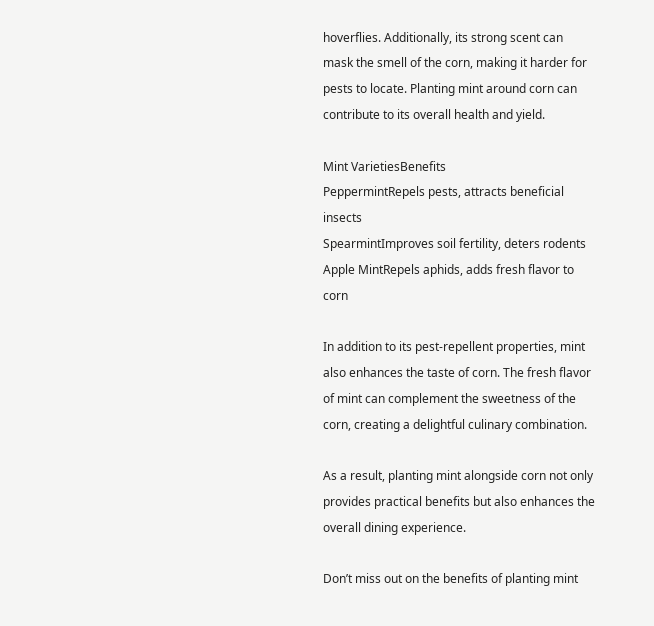hoverflies. Additionally, its strong scent can mask the smell of the corn, making it harder for pests to locate. Planting mint around corn can contribute to its overall health and yield.

Mint VarietiesBenefits
PeppermintRepels pests, attracts beneficial insects
SpearmintImproves soil fertility, deters rodents
Apple MintRepels aphids, adds fresh flavor to corn

In addition to its pest-repellent properties, mint also enhances the taste of corn. The fresh flavor of mint can complement the sweetness of the corn, creating a delightful culinary combination.

As a result, planting mint alongside corn not only provides practical benefits but also enhances the overall dining experience.

Don’t miss out on the benefits of planting mint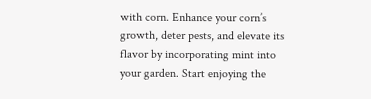with corn. Enhance your corn’s growth, deter pests, and elevate its flavor by incorporating mint into your garden. Start enjoying the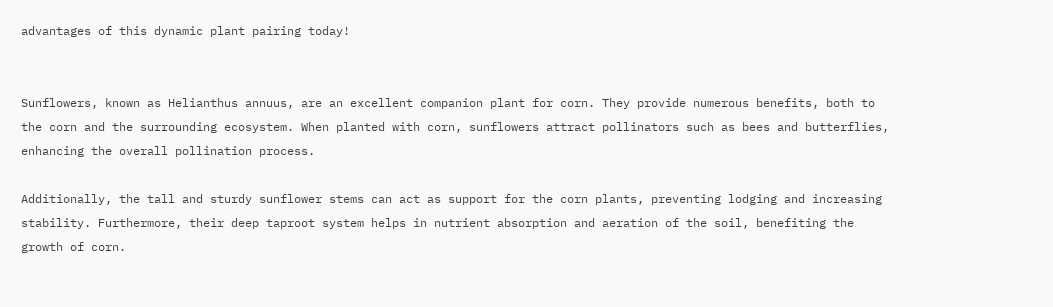advantages of this dynamic plant pairing today!


Sunflowers, known as Helianthus annuus, are an excellent companion plant for corn. They provide numerous benefits, both to the corn and the surrounding ecosystem. When planted with corn, sunflowers attract pollinators such as bees and butterflies, enhancing the overall pollination process.

Additionally, the tall and sturdy sunflower stems can act as support for the corn plants, preventing lodging and increasing stability. Furthermore, their deep taproot system helps in nutrient absorption and aeration of the soil, benefiting the growth of corn.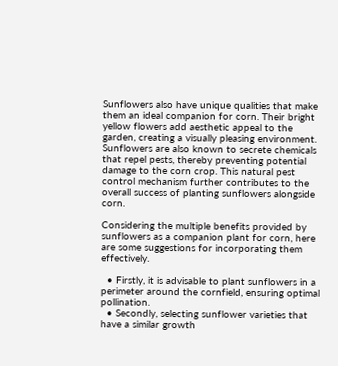Sunflowers also have unique qualities that make them an ideal companion for corn. Their bright yellow flowers add aesthetic appeal to the garden, creating a visually pleasing environment. Sunflowers are also known to secrete chemicals that repel pests, thereby preventing potential damage to the corn crop. This natural pest control mechanism further contributes to the overall success of planting sunflowers alongside corn.

Considering the multiple benefits provided by sunflowers as a companion plant for corn, here are some suggestions for incorporating them effectively.

  • Firstly, it is advisable to plant sunflowers in a perimeter around the cornfield, ensuring optimal pollination.
  • Secondly, selecting sunflower varieties that have a similar growth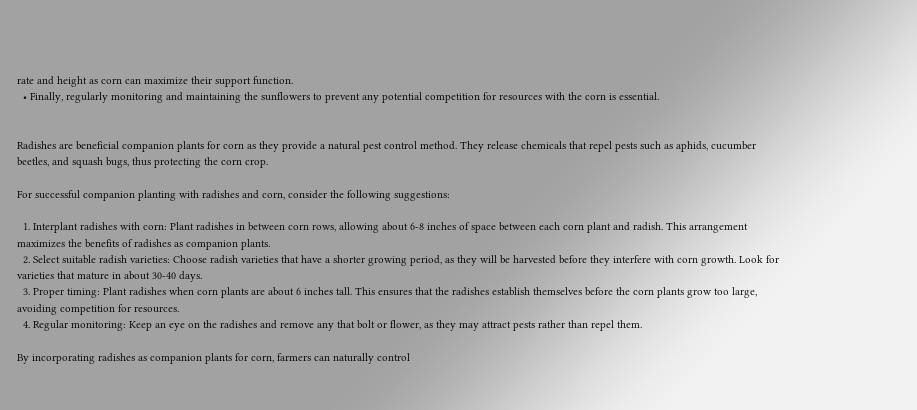rate and height as corn can maximize their support function.
  • Finally, regularly monitoring and maintaining the sunflowers to prevent any potential competition for resources with the corn is essential.


Radishes are beneficial companion plants for corn as they provide a natural pest control method. They release chemicals that repel pests such as aphids, cucumber beetles, and squash bugs, thus protecting the corn crop.

For successful companion planting with radishes and corn, consider the following suggestions:

  1. Interplant radishes with corn: Plant radishes in between corn rows, allowing about 6-8 inches of space between each corn plant and radish. This arrangement maximizes the benefits of radishes as companion plants.
  2. Select suitable radish varieties: Choose radish varieties that have a shorter growing period, as they will be harvested before they interfere with corn growth. Look for varieties that mature in about 30-40 days.
  3. Proper timing: Plant radishes when corn plants are about 6 inches tall. This ensures that the radishes establish themselves before the corn plants grow too large, avoiding competition for resources.
  4. Regular monitoring: Keep an eye on the radishes and remove any that bolt or flower, as they may attract pests rather than repel them.

By incorporating radishes as companion plants for corn, farmers can naturally control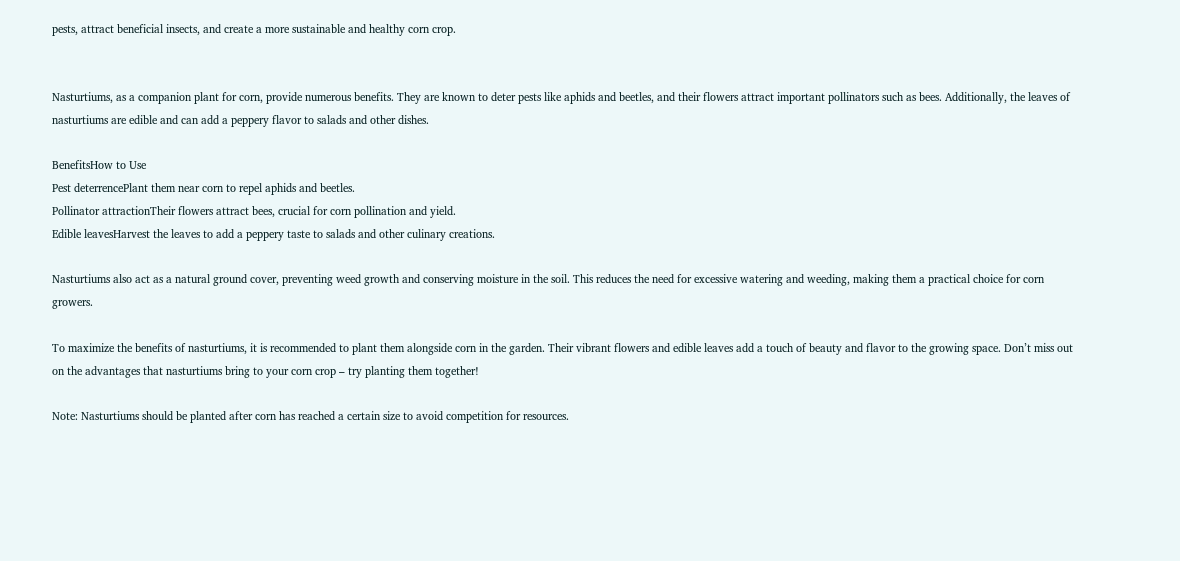pests, attract beneficial insects, and create a more sustainable and healthy corn crop.


Nasturtiums, as a companion plant for corn, provide numerous benefits. They are known to deter pests like aphids and beetles, and their flowers attract important pollinators such as bees. Additionally, the leaves of nasturtiums are edible and can add a peppery flavor to salads and other dishes.

BenefitsHow to Use
Pest deterrencePlant them near corn to repel aphids and beetles.
Pollinator attractionTheir flowers attract bees, crucial for corn pollination and yield.
Edible leavesHarvest the leaves to add a peppery taste to salads and other culinary creations.

Nasturtiums also act as a natural ground cover, preventing weed growth and conserving moisture in the soil. This reduces the need for excessive watering and weeding, making them a practical choice for corn growers.

To maximize the benefits of nasturtiums, it is recommended to plant them alongside corn in the garden. Their vibrant flowers and edible leaves add a touch of beauty and flavor to the growing space. Don’t miss out on the advantages that nasturtiums bring to your corn crop – try planting them together!

Note: Nasturtiums should be planted after corn has reached a certain size to avoid competition for resources.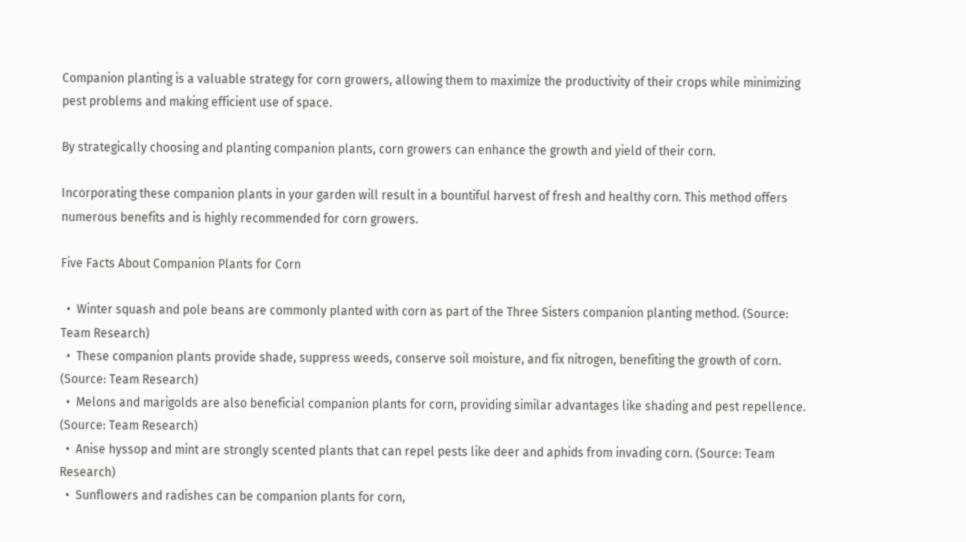Companion planting is a valuable strategy for corn growers, allowing them to maximize the productivity of their crops while minimizing pest problems and making efficient use of space.

By strategically choosing and planting companion plants, corn growers can enhance the growth and yield of their corn.

Incorporating these companion plants in your garden will result in a bountiful harvest of fresh and healthy corn. This method offers numerous benefits and is highly recommended for corn growers.

Five Facts About Companion Plants for Corn

  •  Winter squash and pole beans are commonly planted with corn as part of the Three Sisters companion planting method. (Source: Team Research)
  •  These companion plants provide shade, suppress weeds, conserve soil moisture, and fix nitrogen, benefiting the growth of corn. (Source: Team Research)
  •  Melons and marigolds are also beneficial companion plants for corn, providing similar advantages like shading and pest repellence. (Source: Team Research)
  •  Anise hyssop and mint are strongly scented plants that can repel pests like deer and aphids from invading corn. (Source: Team Research)
  •  Sunflowers and radishes can be companion plants for corn,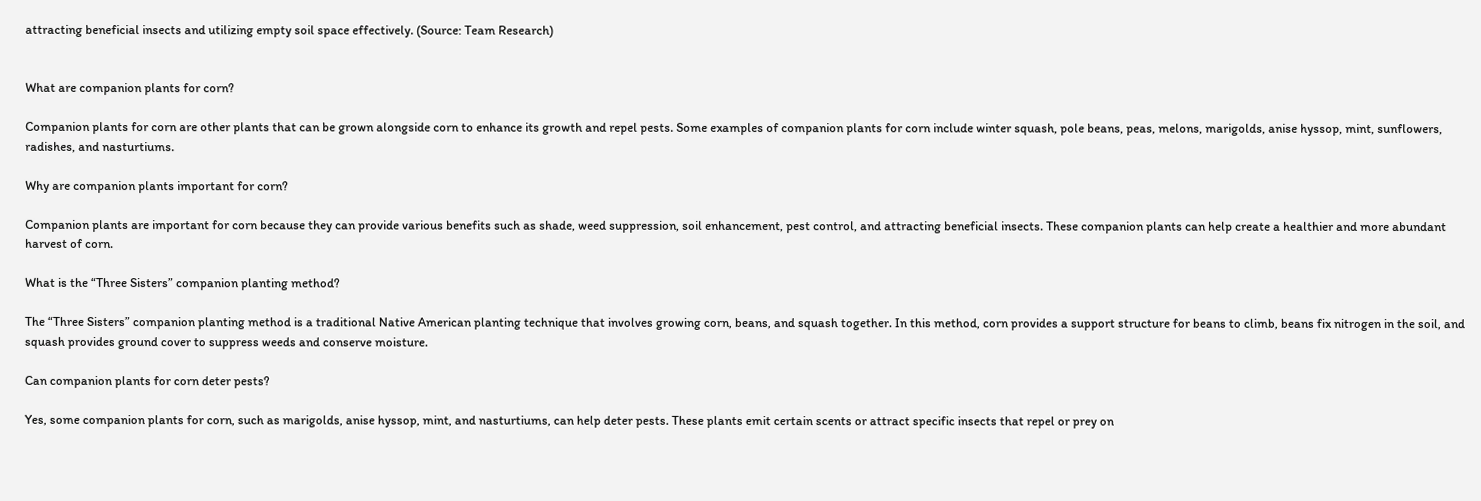attracting beneficial insects and utilizing empty soil space effectively. (Source: Team Research)


What are companion plants for corn?

Companion plants for corn are other plants that can be grown alongside corn to enhance its growth and repel pests. Some examples of companion plants for corn include winter squash, pole beans, peas, melons, marigolds, anise hyssop, mint, sunflowers, radishes, and nasturtiums.

Why are companion plants important for corn?

Companion plants are important for corn because they can provide various benefits such as shade, weed suppression, soil enhancement, pest control, and attracting beneficial insects. These companion plants can help create a healthier and more abundant harvest of corn.

What is the “Three Sisters” companion planting method?

The “Three Sisters” companion planting method is a traditional Native American planting technique that involves growing corn, beans, and squash together. In this method, corn provides a support structure for beans to climb, beans fix nitrogen in the soil, and squash provides ground cover to suppress weeds and conserve moisture.

Can companion plants for corn deter pests?

Yes, some companion plants for corn, such as marigolds, anise hyssop, mint, and nasturtiums, can help deter pests. These plants emit certain scents or attract specific insects that repel or prey on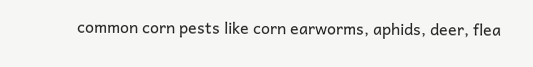common corn pests like corn earworms, aphids, deer, flea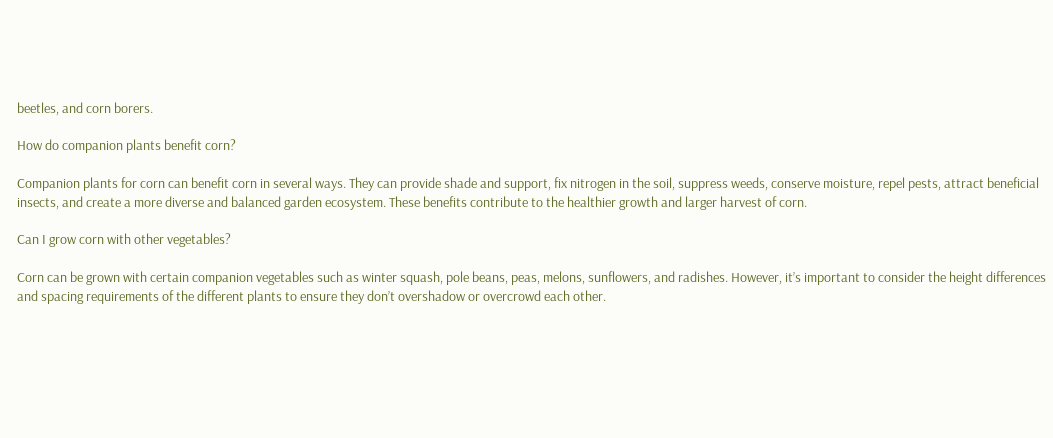beetles, and corn borers.

How do companion plants benefit corn?

Companion plants for corn can benefit corn in several ways. They can provide shade and support, fix nitrogen in the soil, suppress weeds, conserve moisture, repel pests, attract beneficial insects, and create a more diverse and balanced garden ecosystem. These benefits contribute to the healthier growth and larger harvest of corn.

Can I grow corn with other vegetables?

Corn can be grown with certain companion vegetables such as winter squash, pole beans, peas, melons, sunflowers, and radishes. However, it’s important to consider the height differences and spacing requirements of the different plants to ensure they don’t overshadow or overcrowd each other.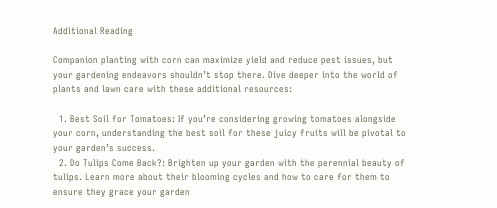Additional Reading

Companion planting with corn can maximize yield and reduce pest issues, but your gardening endeavors shouldn’t stop there. Dive deeper into the world of plants and lawn care with these additional resources:

  1. Best Soil for Tomatoes: If you’re considering growing tomatoes alongside your corn, understanding the best soil for these juicy fruits will be pivotal to your garden’s success.
  2. Do Tulips Come Back?: Brighten up your garden with the perennial beauty of tulips. Learn more about their blooming cycles and how to care for them to ensure they grace your garden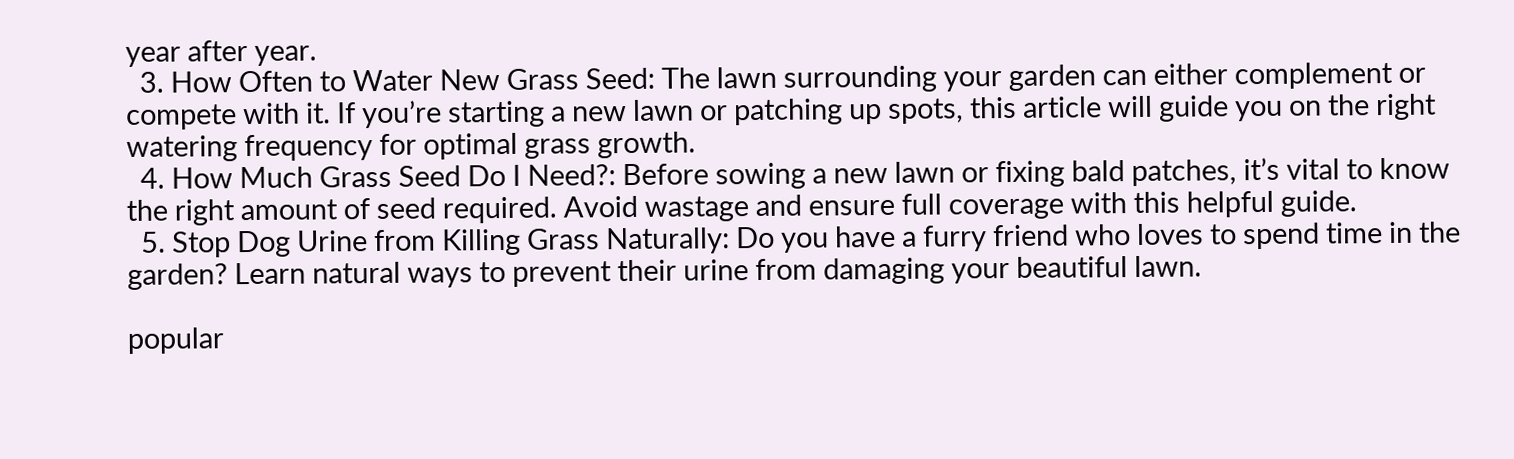year after year.
  3. How Often to Water New Grass Seed: The lawn surrounding your garden can either complement or compete with it. If you’re starting a new lawn or patching up spots, this article will guide you on the right watering frequency for optimal grass growth.
  4. How Much Grass Seed Do I Need?: Before sowing a new lawn or fixing bald patches, it’s vital to know the right amount of seed required. Avoid wastage and ensure full coverage with this helpful guide.
  5. Stop Dog Urine from Killing Grass Naturally: Do you have a furry friend who loves to spend time in the garden? Learn natural ways to prevent their urine from damaging your beautiful lawn.

popular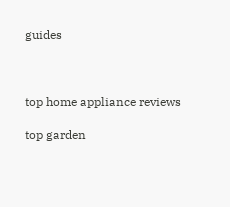guides



top home appliance reviews

top garden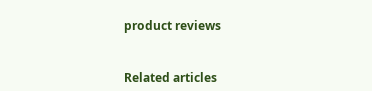product reviews


Related articles